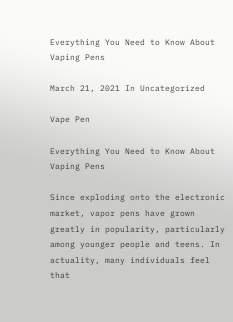Everything You Need to Know About Vaping Pens

March 21, 2021 In Uncategorized

Vape Pen

Everything You Need to Know About Vaping Pens

Since exploding onto the electronic market, vapor pens have grown greatly in popularity, particularly among younger people and teens. In actuality, many individuals feel that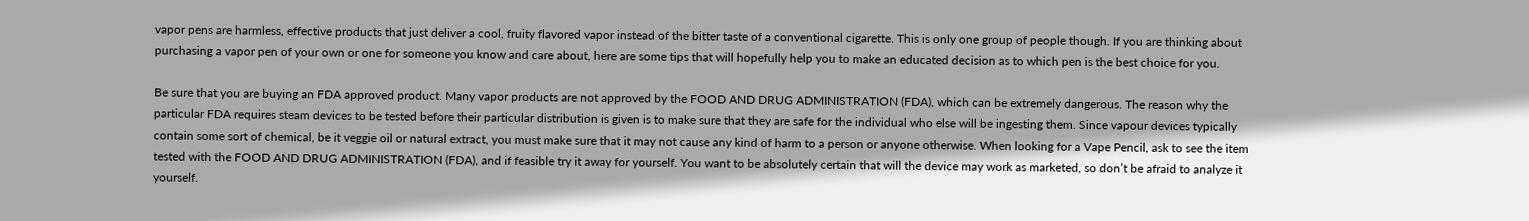vapor pens are harmless, effective products that just deliver a cool, fruity flavored vapor instead of the bitter taste of a conventional cigarette. This is only one group of people though. If you are thinking about purchasing a vapor pen of your own or one for someone you know and care about, here are some tips that will hopefully help you to make an educated decision as to which pen is the best choice for you.

Be sure that you are buying an FDA approved product. Many vapor products are not approved by the FOOD AND DRUG ADMINISTRATION (FDA), which can be extremely dangerous. The reason why the particular FDA requires steam devices to be tested before their particular distribution is given is to make sure that they are safe for the individual who else will be ingesting them. Since vapour devices typically contain some sort of chemical, be it veggie oil or natural extract, you must make sure that it may not cause any kind of harm to a person or anyone otherwise. When looking for a Vape Pencil, ask to see the item tested with the FOOD AND DRUG ADMINISTRATION (FDA), and if feasible try it away for yourself. You want to be absolutely certain that will the device may work as marketed, so don’t be afraid to analyze it yourself.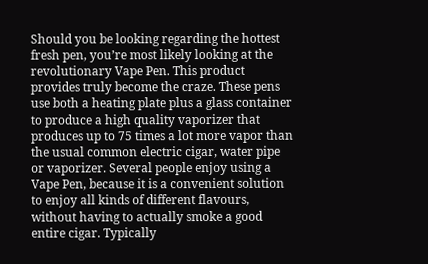Should you be looking regarding the hottest fresh pen, you’re most likely looking at the revolutionary Vape Pen. This product provides truly become the craze. These pens use both a heating plate plus a glass container to produce a high quality vaporizer that produces up to 75 times a lot more vapor than the usual common electric cigar, water pipe or vaporizer. Several people enjoy using a Vape Pen, because it is a convenient solution to enjoy all kinds of different flavours, without having to actually smoke a good entire cigar. Typically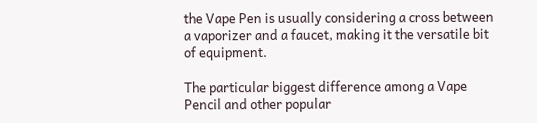the Vape Pen is usually considering a cross between a vaporizer and a faucet, making it the versatile bit of equipment.

The particular biggest difference among a Vape Pencil and other popular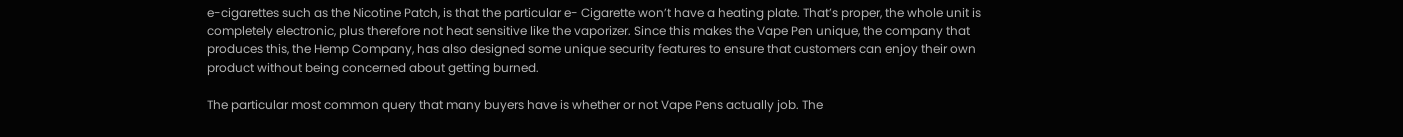e-cigarettes such as the Nicotine Patch, is that the particular e- Cigarette won’t have a heating plate. That’s proper, the whole unit is completely electronic, plus therefore not heat sensitive like the vaporizer. Since this makes the Vape Pen unique, the company that produces this, the Hemp Company, has also designed some unique security features to ensure that customers can enjoy their own product without being concerned about getting burned.

The particular most common query that many buyers have is whether or not Vape Pens actually job. The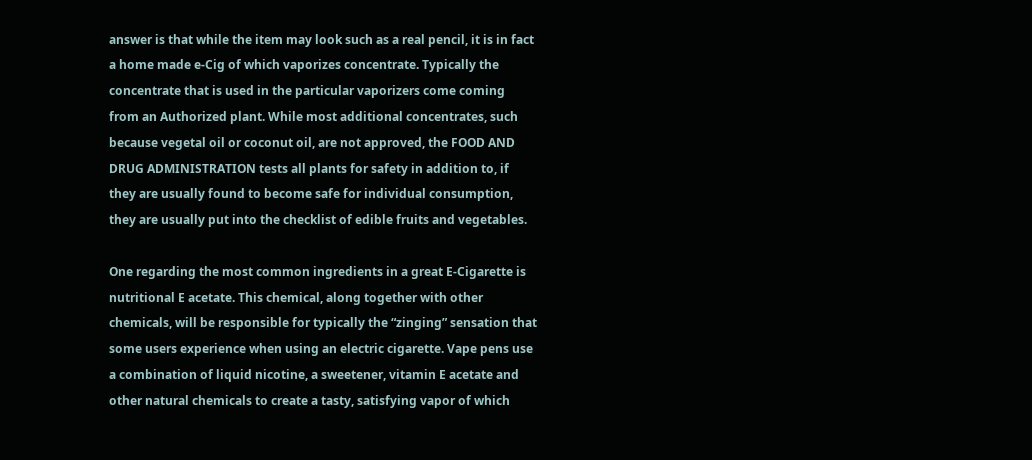answer is that while the item may look such as a real pencil, it is in fact a home made e-Cig of which vaporizes concentrate. Typically the concentrate that is used in the particular vaporizers come coming from an Authorized plant. While most additional concentrates, such because vegetal oil or coconut oil, are not approved, the FOOD AND DRUG ADMINISTRATION tests all plants for safety in addition to, if they are usually found to become safe for individual consumption, they are usually put into the checklist of edible fruits and vegetables.

One regarding the most common ingredients in a great E-Cigarette is nutritional E acetate. This chemical, along together with other chemicals, will be responsible for typically the “zinging” sensation that some users experience when using an electric cigarette. Vape pens use a combination of liquid nicotine, a sweetener, vitamin E acetate and other natural chemicals to create a tasty, satisfying vapor of which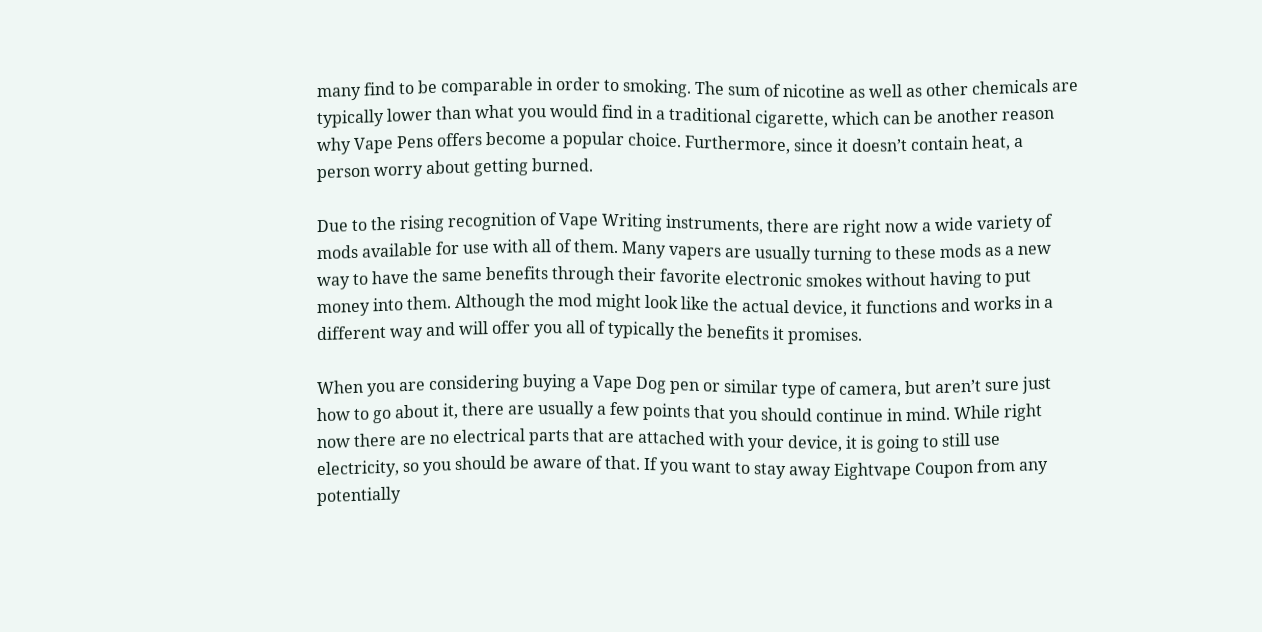many find to be comparable in order to smoking. The sum of nicotine as well as other chemicals are typically lower than what you would find in a traditional cigarette, which can be another reason why Vape Pens offers become a popular choice. Furthermore, since it doesn’t contain heat, a person worry about getting burned.

Due to the rising recognition of Vape Writing instruments, there are right now a wide variety of mods available for use with all of them. Many vapers are usually turning to these mods as a new way to have the same benefits through their favorite electronic smokes without having to put money into them. Although the mod might look like the actual device, it functions and works in a different way and will offer you all of typically the benefits it promises.

When you are considering buying a Vape Dog pen or similar type of camera, but aren’t sure just how to go about it, there are usually a few points that you should continue in mind. While right now there are no electrical parts that are attached with your device, it is going to still use electricity, so you should be aware of that. If you want to stay away Eightvape Coupon from any potentially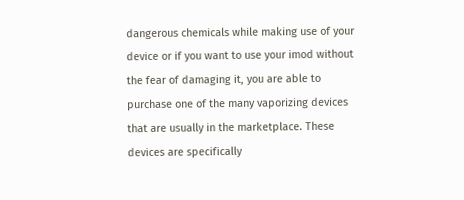dangerous chemicals while making use of your device or if you want to use your imod without the fear of damaging it, you are able to purchase one of the many vaporizing devices that are usually in the marketplace. These devices are specifically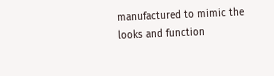manufactured to mimic the looks and function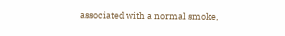associated with a normal smoke,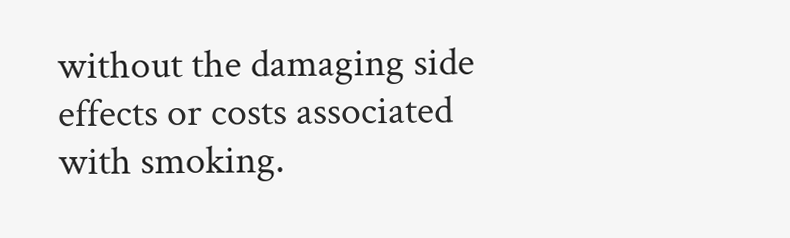without the damaging side effects or costs associated with smoking.